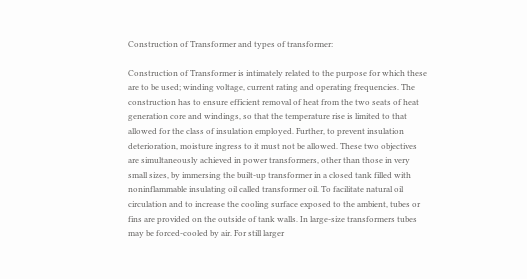Construction of Transformer and types of transformer:

Construction of Transformer is intimately related to the purpose for which these are to be used; winding voltage, current rating and operating frequencies. The construction has to ensure efficient removal of heat from the two seats of heat generation core and windings, so that the temperature rise is limited to that allowed for the class of insulation employed. Further, to prevent insulation deterioration, moisture ingress to it must not be allowed. These two objectives are simultaneously achieved in power transformers, other than those in very small sizes, by immersing the built-up transformer in a closed tank filled with noninflammable insulating oil called transformer oil. To facilitate natural oil circulation and to increase the cooling surface exposed to the ambient, tubes or fins are provided on the outside of tank walls. In large-size transformers tubes may be forced-cooled by air. For still larger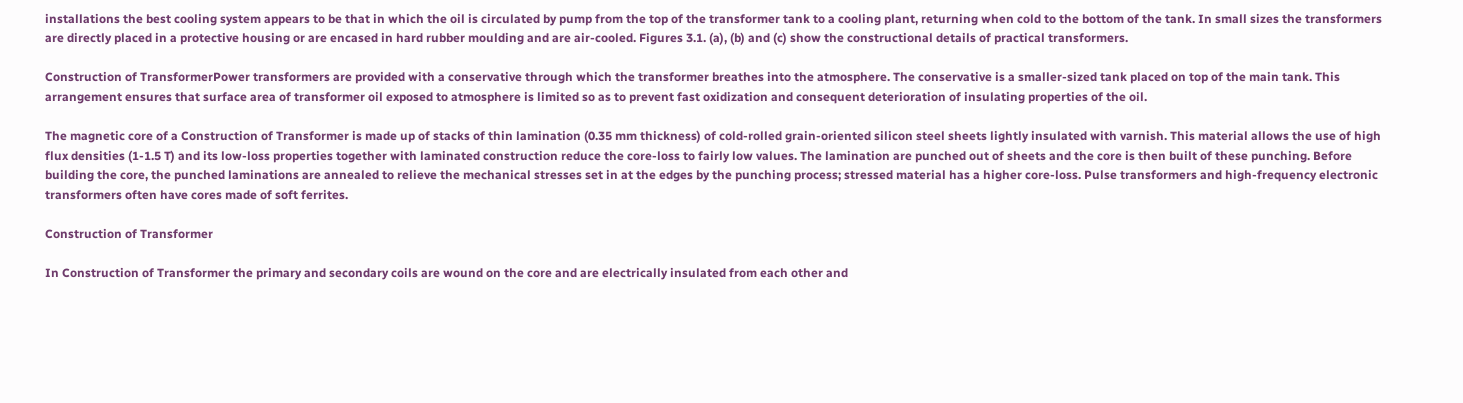installations the best cooling system appears to be that in which the oil is circulated by pump from the top of the transformer tank to a cooling plant, returning when cold to the bottom of the tank. In small sizes the transformers are directly placed in a protective housing or are encased in hard rubber moulding and are air-cooled. Figures 3.1. (a), (b) and (c) show the constructional details of practical transformers.

Construction of TransformerPower transformers are provided with a conservative through which the transformer breathes into the atmosphere. The conservative is a smaller-sized tank placed on top of the main tank. This arrangement ensures that surface area of transformer oil exposed to atmosphere is limited so as to prevent fast oxidization and consequent deterioration of insulating properties of the oil.

The magnetic core of a Construction of Transformer is made up of stacks of thin lamination (0.35 mm thickness) of cold-rolled grain-oriented silicon steel sheets lightly insulated with varnish. This material allows the use of high flux densities (1-1.5 T) and its low-loss properties together with laminated construction reduce the core-loss to fairly low values. The lamination are punched out of sheets and the core is then built of these punching. Before building the core, the punched laminations are annealed to relieve the mechanical stresses set in at the edges by the punching process; stressed material has a higher core-loss. Pulse transformers and high-frequency electronic transformers often have cores made of soft ferrites.

Construction of Transformer

In Construction of Transformer the primary and secondary coils are wound on the core and are electrically insulated from each other and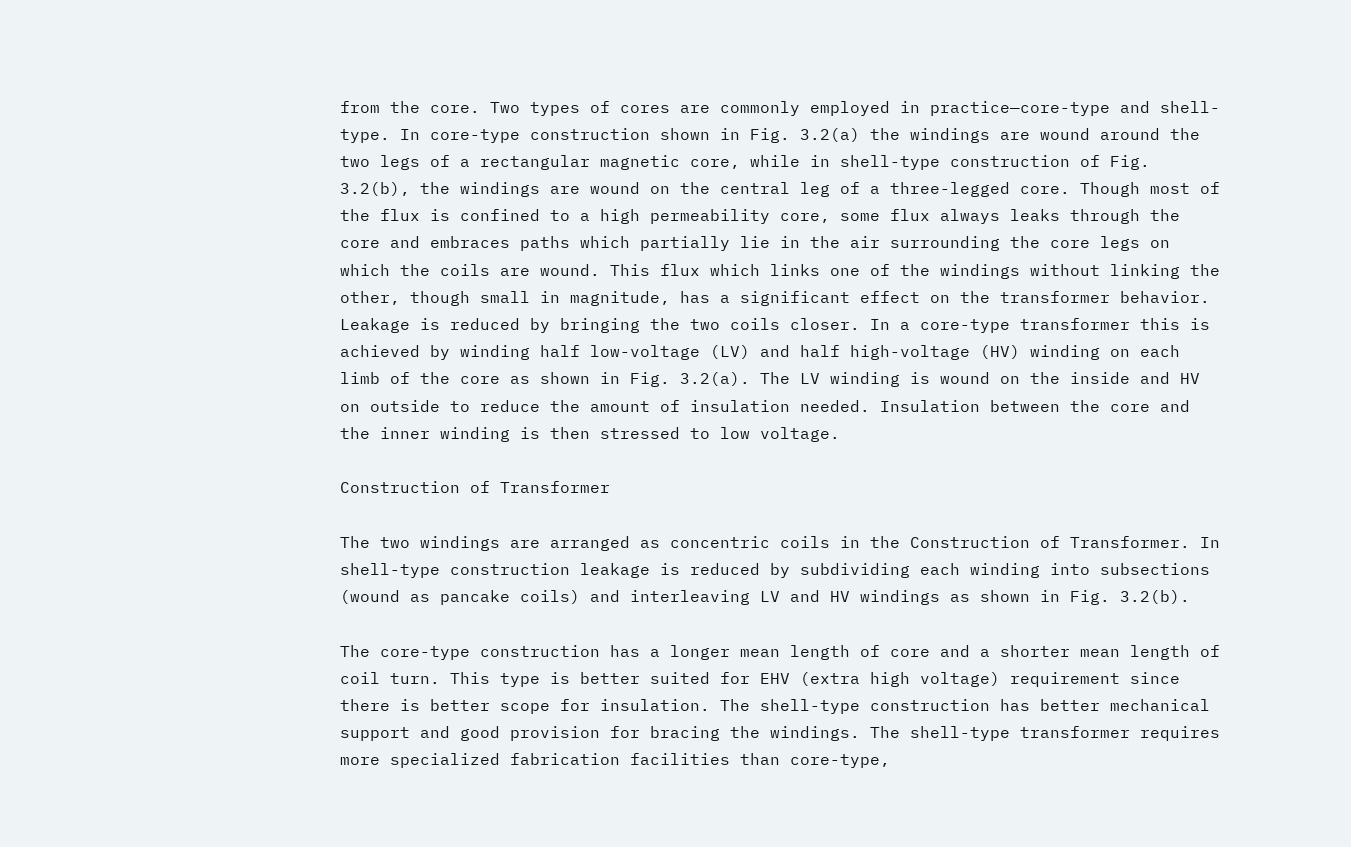from the core. Two types of cores are commonly employed in practice—core-type and shell-type. In core-type construction shown in Fig. 3.2(a) the windings are wound around the two legs of a rectangular magnetic core, while in shell-type construction of Fig. 3.2(b), the windings are wound on the central leg of a three-legged core. Though most of the flux is confined to a high permeability core, some flux always leaks through the core and embraces paths which partially lie in the air surrounding the core legs on which the coils are wound. This flux which links one of the windings without linking the other, though small in magnitude, has a significant effect on the transformer behavior. Leakage is reduced by bringing the two coils closer. In a core-type transformer this is achieved by winding half low-voltage (LV) and half high-voltage (HV) winding on each limb of the core as shown in Fig. 3.2(a). The LV winding is wound on the inside and HV on outside to reduce the amount of insulation needed. Insulation between the core and the inner winding is then stressed to low voltage.

Construction of Transformer

The two windings are arranged as concentric coils in the Construction of Transformer. In shell-type construction leakage is reduced by subdividing each winding into subsections (wound as pancake coils) and interleaving LV and HV windings as shown in Fig. 3.2(b).

The core-type construction has a longer mean length of core and a shorter mean length of coil turn. This type is better suited for EHV (extra high voltage) requirement since there is better scope for insulation. The shell-type construction has better mechanical support and good provision for bracing the windings. The shell-type transformer requires more specialized fabrication facilities than core-type,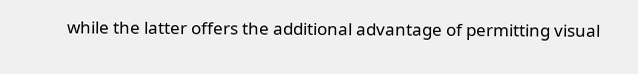while the latter offers the additional advantage of permitting visual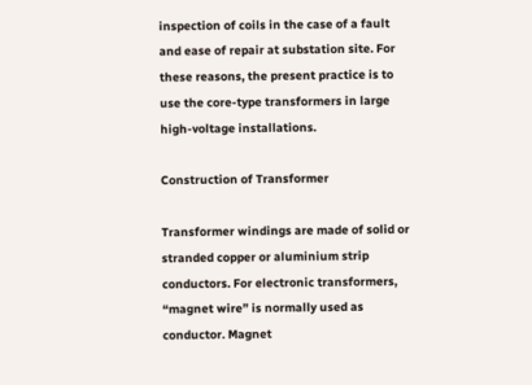inspection of coils in the case of a fault and ease of repair at substation site. For these reasons, the present practice is to use the core-type transformers in large high-voltage installations.

Construction of Transformer

Transformer windings are made of solid or stranded copper or aluminium strip conductors. For electronic transformers, “magnet wire” is normally used as conductor. Magnet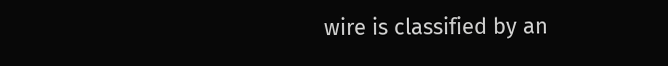wire is classified by an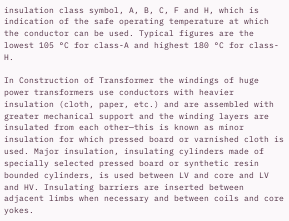insulation class symbol, A, B, C, F and H, which is indication of the safe operating temperature at which the conductor can be used. Typical figures are the lowest 105 °C for class-A and highest 180 °C for class-H.

In Construction of Transformer the windings of huge power transformers use conductors with heavier insulation (cloth, paper, etc.) and are assembled with greater mechanical support and the winding layers are insulated from each other—this is known as minor insulation for which pressed board or varnished cloth is used. Major insulation, insulating cylinders made of specially selected pressed board or synthetic resin bounded cylinders, is used between LV and core and LV and HV. Insulating barriers are inserted between adjacent limbs when necessary and between coils and core yokes.